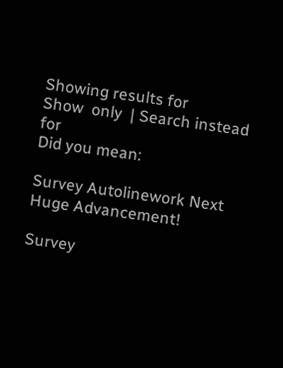Showing results for
Show  only  | Search instead for
Did you mean:

Survey Autolinework Next Huge Advancement!

Survey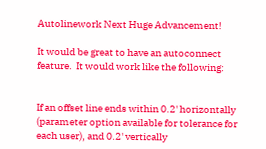Autolinework Next Huge Advancement!

It would be great to have an autoconnect feature.  It would work like the following:


If an offset line ends within 0.2' horizontally (parameter option available for tolerance for each user), and 0.2' vertically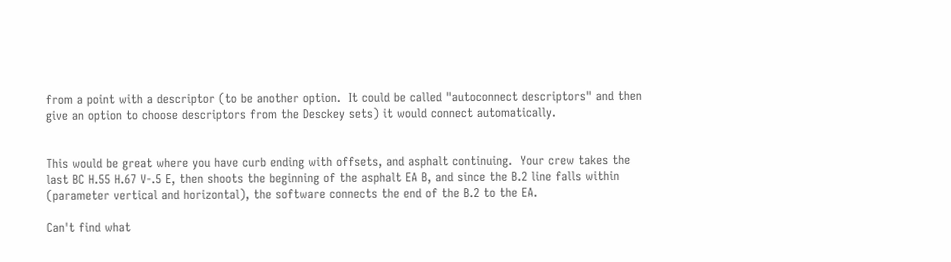from a point with a descriptor (to be another option.  It could be called "autoconnect descriptors" and then give an option to choose descriptors from the Desckey sets) it would connect automatically.


This would be great where you have curb ending with offsets, and asphalt continuing.  Your crew takes the last BC H.55 H.67 V-.5 E, then shoots the beginning of the asphalt EA B, and since the B.2 line falls within (parameter vertical and horizontal), the software connects the end of the B.2 to the EA.

Can't find what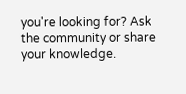you're looking for? Ask the community or share your knowledge.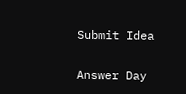Submit Idea

Answer Day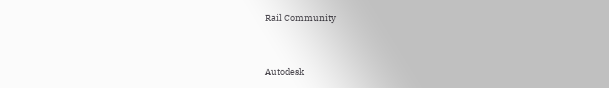Rail Community


Autodesk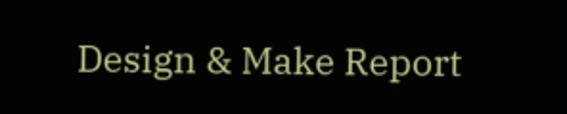Design & Make Report